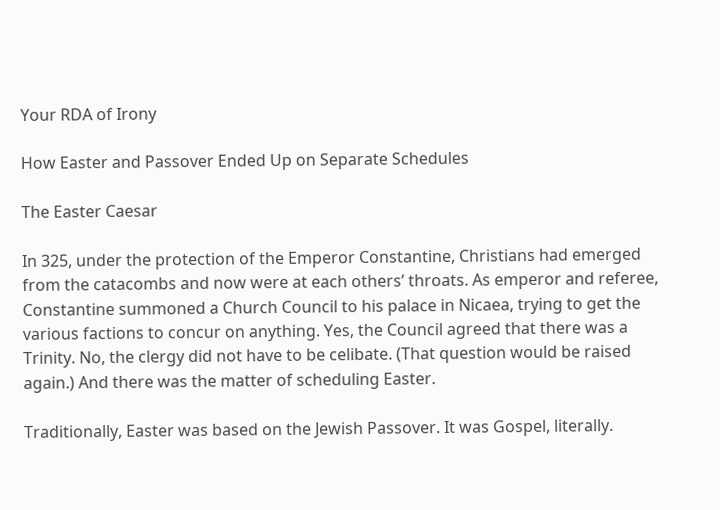Your RDA of Irony

How Easter and Passover Ended Up on Separate Schedules

The Easter Caesar

In 325, under the protection of the Emperor Constantine, Christians had emerged from the catacombs and now were at each others’ throats. As emperor and referee, Constantine summoned a Church Council to his palace in Nicaea, trying to get the various factions to concur on anything. Yes, the Council agreed that there was a Trinity. No, the clergy did not have to be celibate. (That question would be raised again.) And there was the matter of scheduling Easter.

Traditionally, Easter was based on the Jewish Passover. It was Gospel, literally.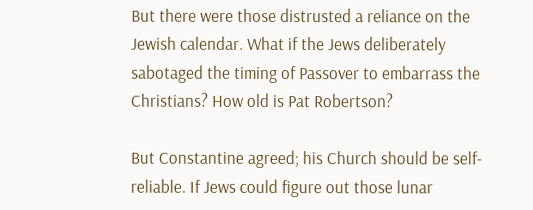But there were those distrusted a reliance on the Jewish calendar. What if the Jews deliberately sabotaged the timing of Passover to embarrass the Christians? How old is Pat Robertson?

But Constantine agreed; his Church should be self-reliable. If Jews could figure out those lunar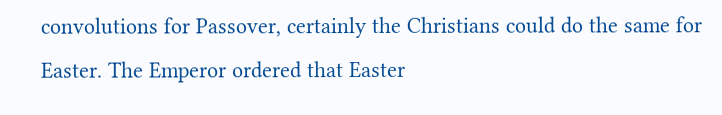convolutions for Passover, certainly the Christians could do the same for Easter. The Emperor ordered that Easter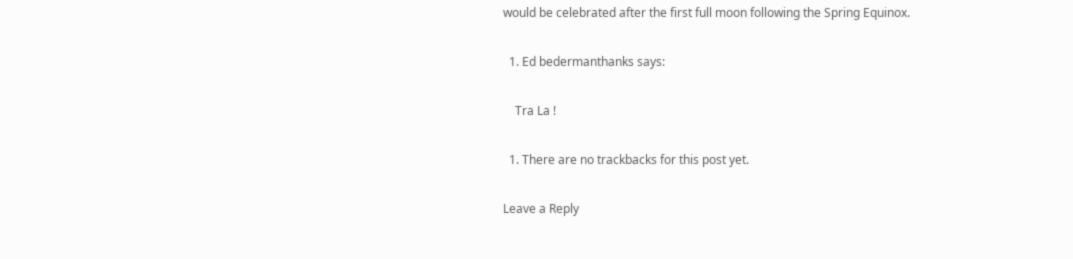would be celebrated after the first full moon following the Spring Equinox.

  1. Ed bedermanthanks says:

    Tra La !

  1. There are no trackbacks for this post yet.

Leave a Reply